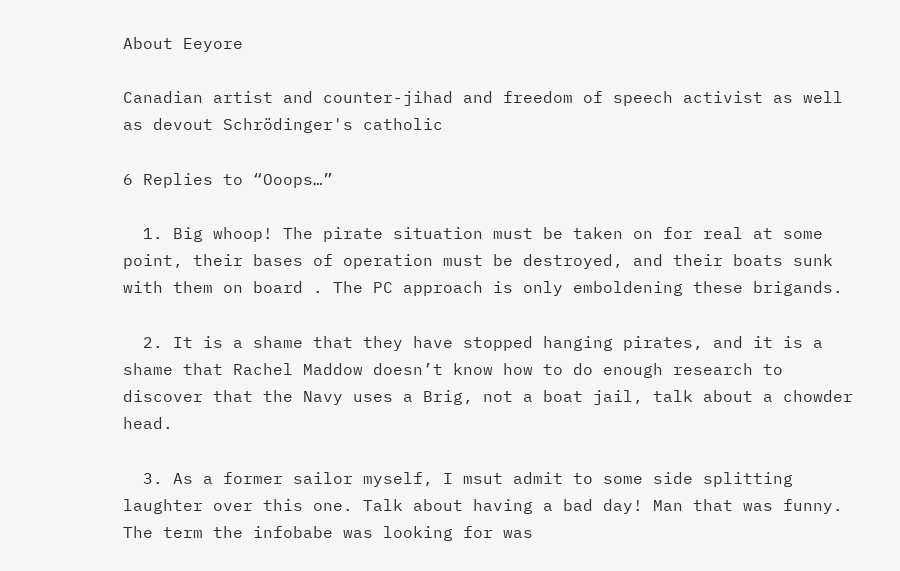About Eeyore

Canadian artist and counter-jihad and freedom of speech activist as well as devout Schrödinger's catholic

6 Replies to “Ooops…”

  1. Big whoop! The pirate situation must be taken on for real at some point, their bases of operation must be destroyed, and their boats sunk with them on board . The PC approach is only emboldening these brigands.

  2. It is a shame that they have stopped hanging pirates, and it is a shame that Rachel Maddow doesn’t know how to do enough research to discover that the Navy uses a Brig, not a boat jail, talk about a chowder head.

  3. As a former sailor myself, I msut admit to some side splitting laughter over this one. Talk about having a bad day! Man that was funny. The term the infobabe was looking for was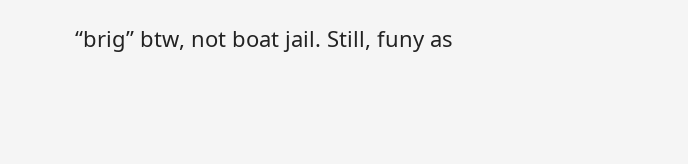“brig” btw, not boat jail. Still, funy as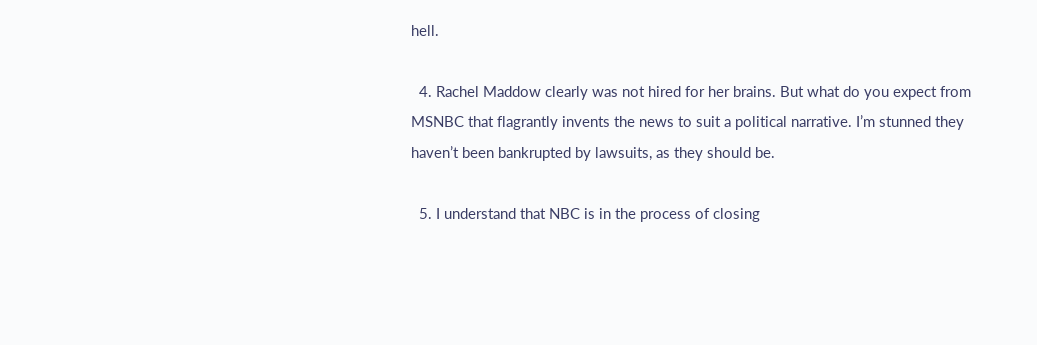hell.

  4. Rachel Maddow clearly was not hired for her brains. But what do you expect from MSNBC that flagrantly invents the news to suit a political narrative. I’m stunned they haven’t been bankrupted by lawsuits, as they should be.

  5. I understand that NBC is in the process of closing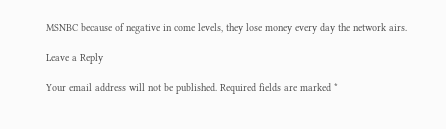MSNBC because of negative in come levels, they lose money every day the network airs.

Leave a Reply

Your email address will not be published. Required fields are marked *